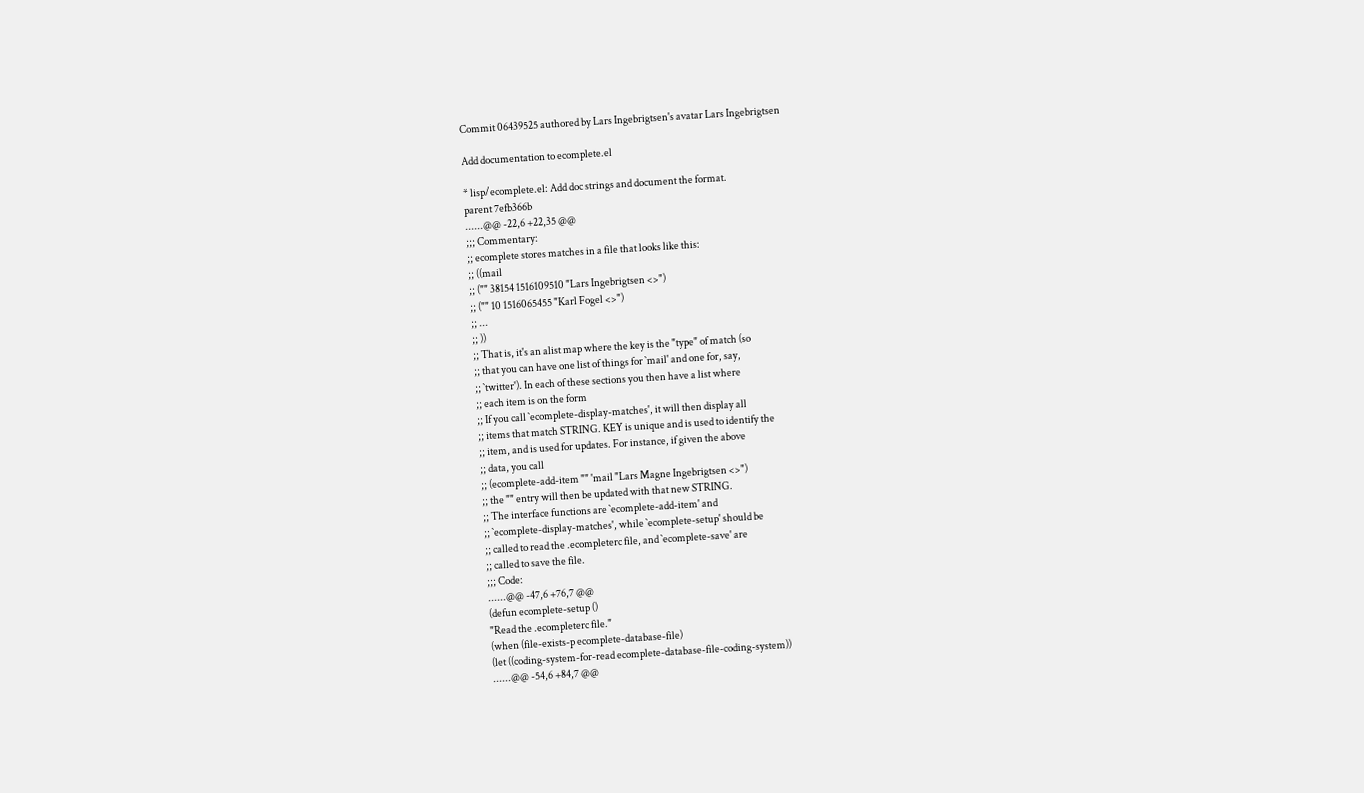Commit 06439525 authored by Lars Ingebrigtsen's avatar Lars Ingebrigtsen

Add documentation to ecomplete.el

* lisp/ecomplete.el: Add doc strings and document the format.
parent 7efb366b
......@@ -22,6 +22,35 @@
;;; Commentary:
;; ecomplete stores matches in a file that looks like this:
;; ((mail
;; ("" 38154 1516109510 "Lars Ingebrigtsen <>")
;; ("" 10 1516065455 "Karl Fogel <>")
;; ...
;; ))
;; That is, it's an alist map where the key is the "type" of match (so
;; that you can have one list of things for `mail' and one for, say,
;; `twitter'). In each of these sections you then have a list where
;; each item is on the form
;; If you call `ecomplete-display-matches', it will then display all
;; items that match STRING. KEY is unique and is used to identify the
;; item, and is used for updates. For instance, if given the above
;; data, you call
;; (ecomplete-add-item "" 'mail "Lars Magne Ingebrigtsen <>")
;; the "" entry will then be updated with that new STRING.
;; The interface functions are `ecomplete-add-item' and
;; `ecomplete-display-matches', while `ecomplete-setup' should be
;; called to read the .ecompleterc file, and `ecomplete-save' are
;; called to save the file.
;;; Code:
......@@ -47,6 +76,7 @@
(defun ecomplete-setup ()
"Read the .ecompleterc file."
(when (file-exists-p ecomplete-database-file)
(let ((coding-system-for-read ecomplete-database-file-coding-system))
......@@ -54,6 +84,7 @@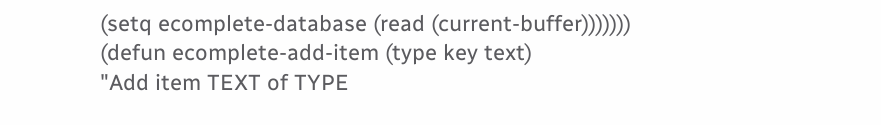(setq ecomplete-database (read (current-buffer)))))))
(defun ecomplete-add-item (type key text)
"Add item TEXT of TYPE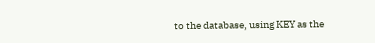to the database, using KEY as the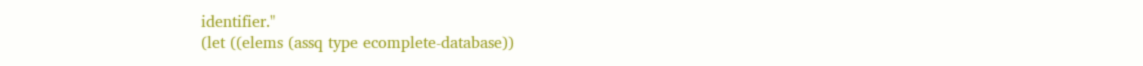identifier."
(let ((elems (assq type ecomplete-database))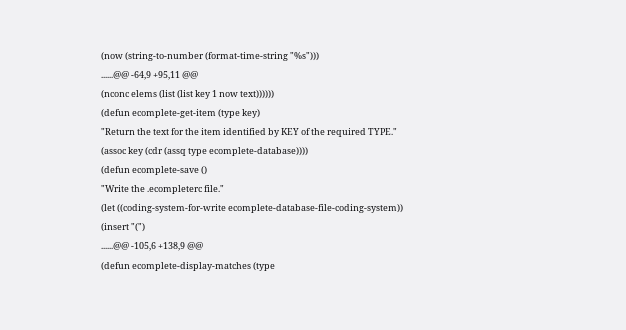(now (string-to-number (format-time-string "%s")))
......@@ -64,9 +95,11 @@
(nconc elems (list (list key 1 now text))))))
(defun ecomplete-get-item (type key)
"Return the text for the item identified by KEY of the required TYPE."
(assoc key (cdr (assq type ecomplete-database))))
(defun ecomplete-save ()
"Write the .ecompleterc file."
(let ((coding-system-for-write ecomplete-database-file-coding-system))
(insert "(")
......@@ -105,6 +138,9 @@
(defun ecomplete-display-matches (type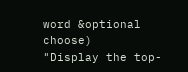word &optional choose)
"Display the top-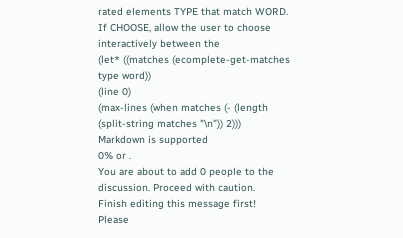rated elements TYPE that match WORD.
If CHOOSE, allow the user to choose interactively between the
(let* ((matches (ecomplete-get-matches type word))
(line 0)
(max-lines (when matches (- (length (split-string matches "\n")) 2)))
Markdown is supported
0% or .
You are about to add 0 people to the discussion. Proceed with caution.
Finish editing this message first!
Please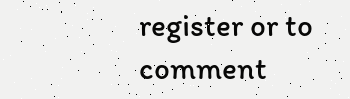register or to comment